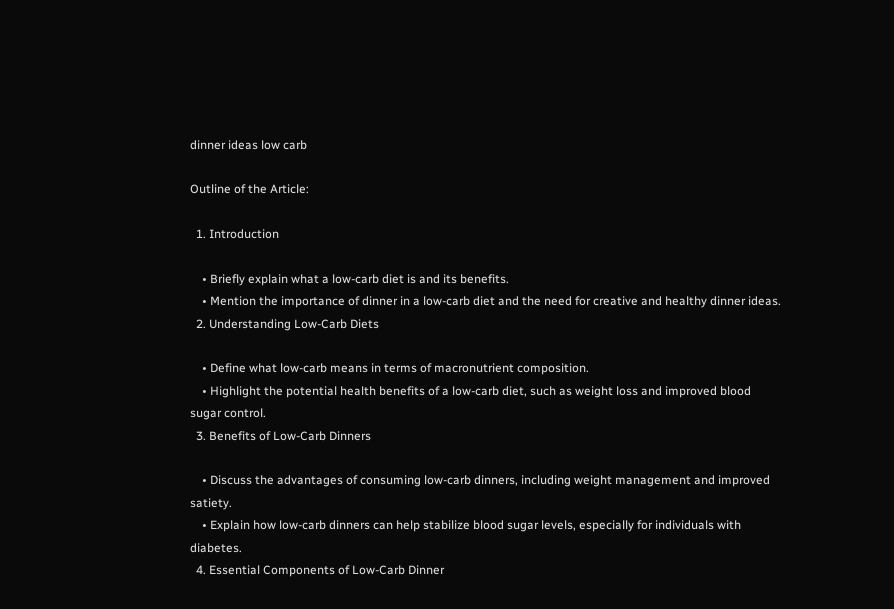dinner ideas low carb

Outline of the Article:

  1. Introduction

    • Briefly explain what a low-carb diet is and its benefits.
    • Mention the importance of dinner in a low-carb diet and the need for creative and healthy dinner ideas.
  2. Understanding Low-Carb Diets

    • Define what low-carb means in terms of macronutrient composition.
    • Highlight the potential health benefits of a low-carb diet, such as weight loss and improved blood sugar control.
  3. Benefits of Low-Carb Dinners

    • Discuss the advantages of consuming low-carb dinners, including weight management and improved satiety.
    • Explain how low-carb dinners can help stabilize blood sugar levels, especially for individuals with diabetes.
  4. Essential Components of Low-Carb Dinner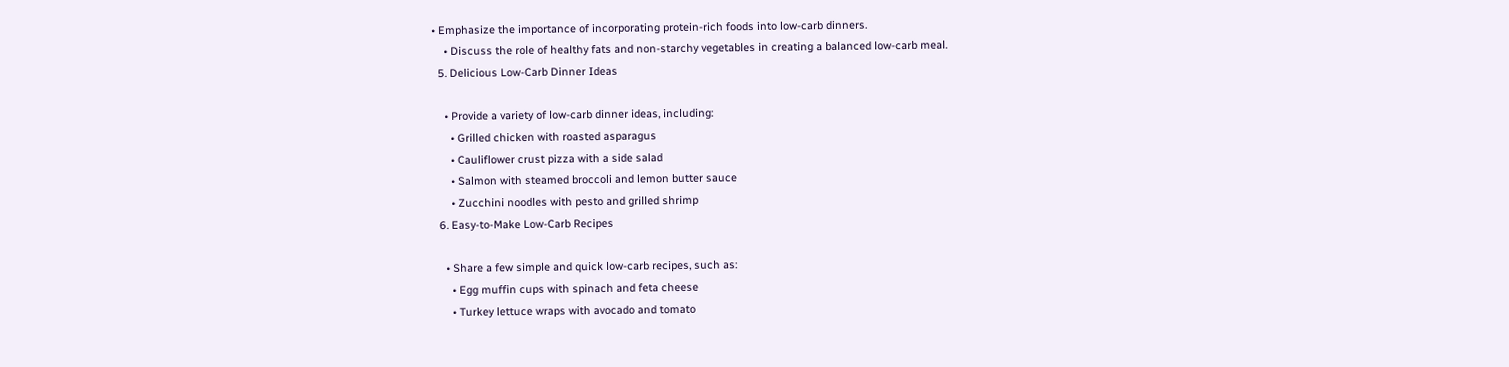• Emphasize the importance of incorporating protein-rich foods into low-carb dinners.
    • Discuss the role of healthy fats and non-starchy vegetables in creating a balanced low-carb meal.
  5. Delicious Low-Carb Dinner Ideas

    • Provide a variety of low-carb dinner ideas, including:
      • Grilled chicken with roasted asparagus
      • Cauliflower crust pizza with a side salad
      • Salmon with steamed broccoli and lemon butter sauce
      • Zucchini noodles with pesto and grilled shrimp
  6. Easy-to-Make Low-Carb Recipes

    • Share a few simple and quick low-carb recipes, such as:
      • Egg muffin cups with spinach and feta cheese
      • Turkey lettuce wraps with avocado and tomato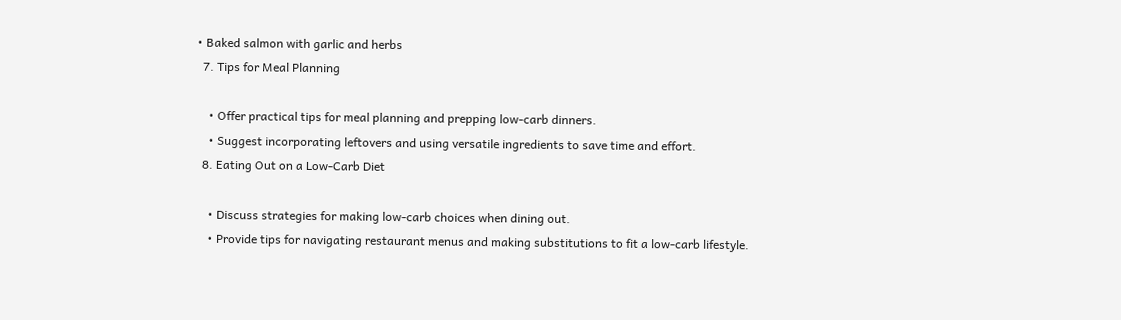• Baked salmon with garlic and herbs
  7. Tips for Meal Planning

    • Offer practical tips for meal planning and prepping low-carb dinners.
    • Suggest incorporating leftovers and using versatile ingredients to save time and effort.
  8. Eating Out on a Low-Carb Diet

    • Discuss strategies for making low-carb choices when dining out.
    • Provide tips for navigating restaurant menus and making substitutions to fit a low-carb lifestyle.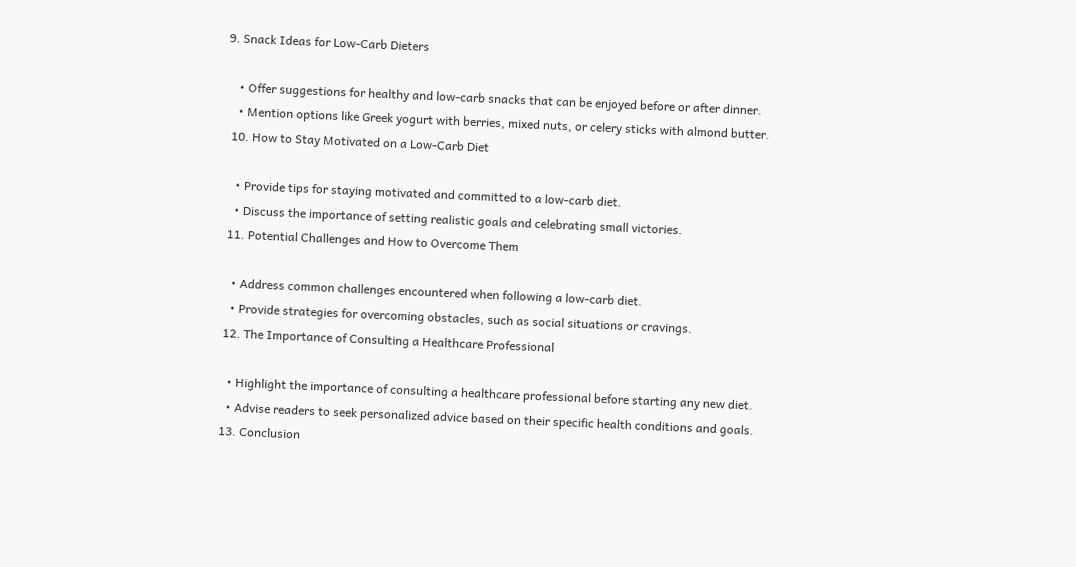9. Snack Ideas for Low-Carb Dieters

    • Offer suggestions for healthy and low-carb snacks that can be enjoyed before or after dinner.
    • Mention options like Greek yogurt with berries, mixed nuts, or celery sticks with almond butter.
  10. How to Stay Motivated on a Low-Carb Diet

    • Provide tips for staying motivated and committed to a low-carb diet.
    • Discuss the importance of setting realistic goals and celebrating small victories.
  11. Potential Challenges and How to Overcome Them

    • Address common challenges encountered when following a low-carb diet.
    • Provide strategies for overcoming obstacles, such as social situations or cravings.
  12. The Importance of Consulting a Healthcare Professional

    • Highlight the importance of consulting a healthcare professional before starting any new diet.
    • Advise readers to seek personalized advice based on their specific health conditions and goals.
  13. Conclusion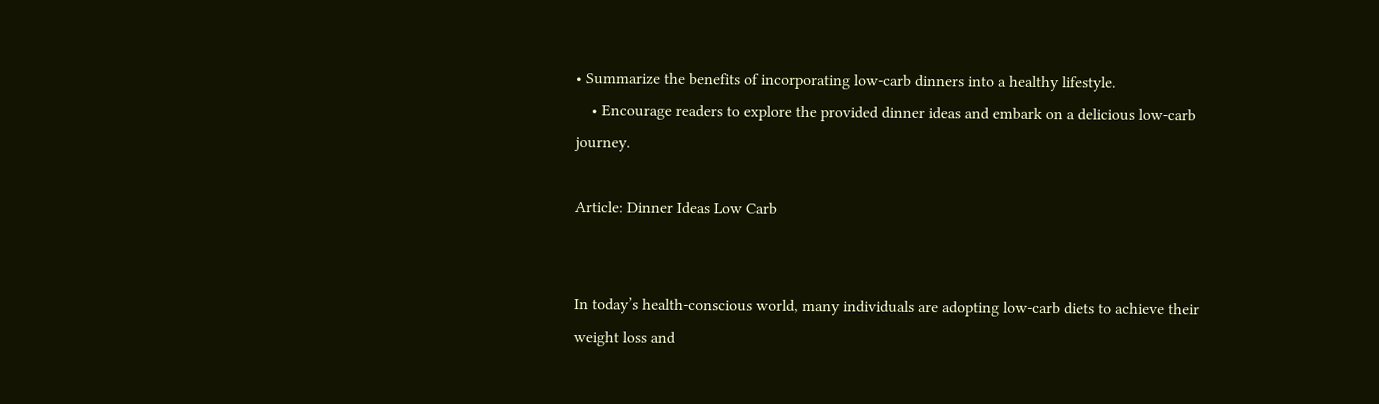• Summarize the benefits of incorporating low-carb dinners into a healthy lifestyle.
    • Encourage readers to explore the provided dinner ideas and embark on a delicious low-carb journey.

Article: Dinner Ideas Low Carb


In today’s health-conscious world, many individuals are adopting low-carb diets to achieve their weight loss and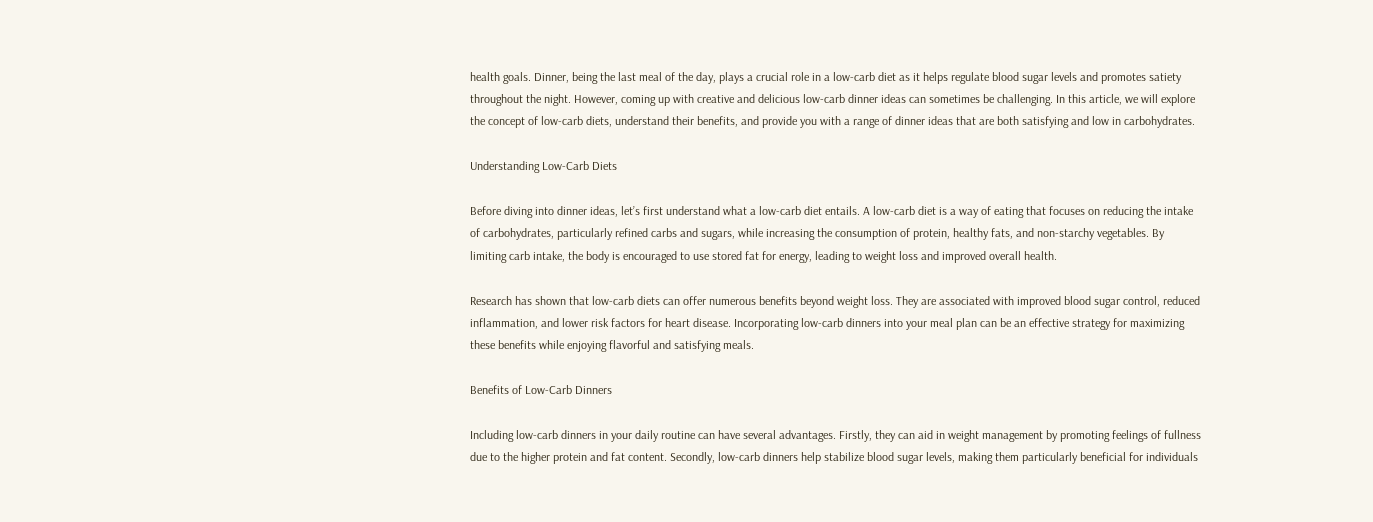health goals. Dinner, being the last meal of the day, plays a crucial role in a low-carb diet as it helps regulate blood sugar levels and promotes satiety throughout the night. However, coming up with creative and delicious low-carb dinner ideas can sometimes be challenging. In this article, we will explore the concept of low-carb diets, understand their benefits, and provide you with a range of dinner ideas that are both satisfying and low in carbohydrates.

Understanding Low-Carb Diets

Before diving into dinner ideas, let’s first understand what a low-carb diet entails. A low-carb diet is a way of eating that focuses on reducing the intake of carbohydrates, particularly refined carbs and sugars, while increasing the consumption of protein, healthy fats, and non-starchy vegetables. By limiting carb intake, the body is encouraged to use stored fat for energy, leading to weight loss and improved overall health.

Research has shown that low-carb diets can offer numerous benefits beyond weight loss. They are associated with improved blood sugar control, reduced inflammation, and lower risk factors for heart disease. Incorporating low-carb dinners into your meal plan can be an effective strategy for maximizing these benefits while enjoying flavorful and satisfying meals.

Benefits of Low-Carb Dinners

Including low-carb dinners in your daily routine can have several advantages. Firstly, they can aid in weight management by promoting feelings of fullness due to the higher protein and fat content. Secondly, low-carb dinners help stabilize blood sugar levels, making them particularly beneficial for individuals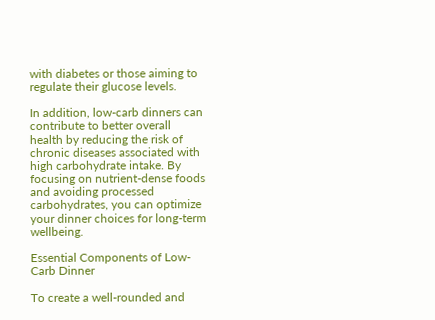with diabetes or those aiming to regulate their glucose levels.

In addition, low-carb dinners can contribute to better overall health by reducing the risk of chronic diseases associated with high carbohydrate intake. By focusing on nutrient-dense foods and avoiding processed carbohydrates, you can optimize your dinner choices for long-term wellbeing.

Essential Components of Low-Carb Dinner

To create a well-rounded and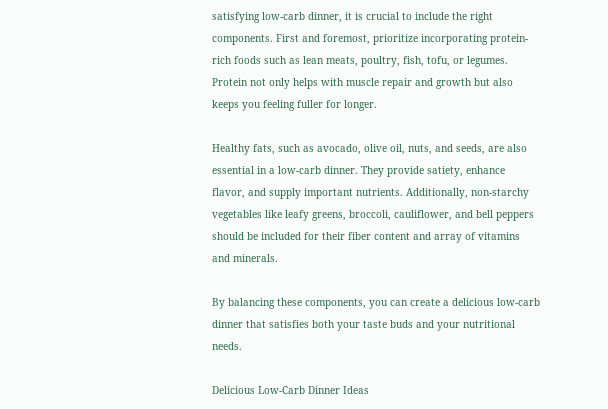satisfying low-carb dinner, it is crucial to include the right components. First and foremost, prioritize incorporating protein-rich foods such as lean meats, poultry, fish, tofu, or legumes. Protein not only helps with muscle repair and growth but also keeps you feeling fuller for longer.

Healthy fats, such as avocado, olive oil, nuts, and seeds, are also essential in a low-carb dinner. They provide satiety, enhance flavor, and supply important nutrients. Additionally, non-starchy vegetables like leafy greens, broccoli, cauliflower, and bell peppers should be included for their fiber content and array of vitamins and minerals.

By balancing these components, you can create a delicious low-carb dinner that satisfies both your taste buds and your nutritional needs.

Delicious Low-Carb Dinner Ideas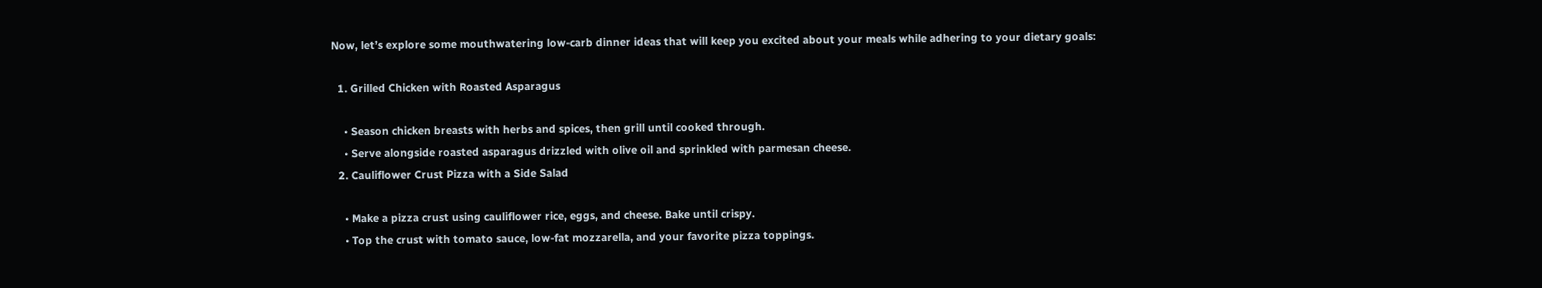Now, let’s explore some mouthwatering low-carb dinner ideas that will keep you excited about your meals while adhering to your dietary goals:

  1. Grilled Chicken with Roasted Asparagus

    • Season chicken breasts with herbs and spices, then grill until cooked through.
    • Serve alongside roasted asparagus drizzled with olive oil and sprinkled with parmesan cheese.
  2. Cauliflower Crust Pizza with a Side Salad

    • Make a pizza crust using cauliflower rice, eggs, and cheese. Bake until crispy.
    • Top the crust with tomato sauce, low-fat mozzarella, and your favorite pizza toppings.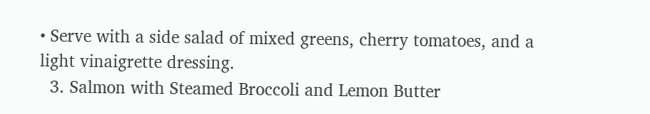• Serve with a side salad of mixed greens, cherry tomatoes, and a light vinaigrette dressing.
  3. Salmon with Steamed Broccoli and Lemon Butter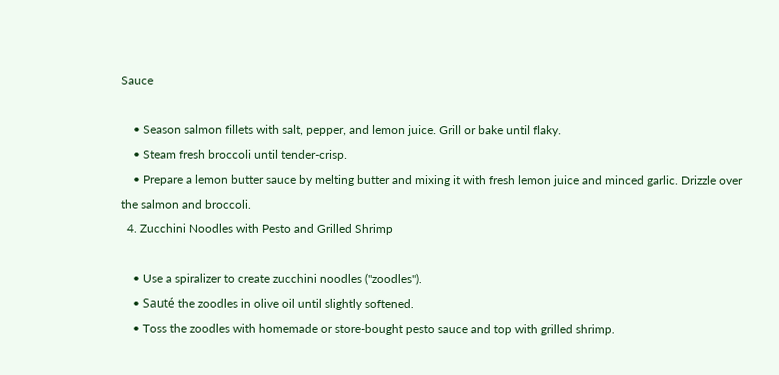Sauce

    • Season salmon fillets with salt, pepper, and lemon juice. Grill or bake until flaky.
    • Steam fresh broccoli until tender-crisp.
    • Prepare a lemon butter sauce by melting butter and mixing it with fresh lemon juice and minced garlic. Drizzle over the salmon and broccoli.
  4. Zucchini Noodles with Pesto and Grilled Shrimp

    • Use a spiralizer to create zucchini noodles ("zoodles").
    • Sauté the zoodles in olive oil until slightly softened.
    • Toss the zoodles with homemade or store-bought pesto sauce and top with grilled shrimp.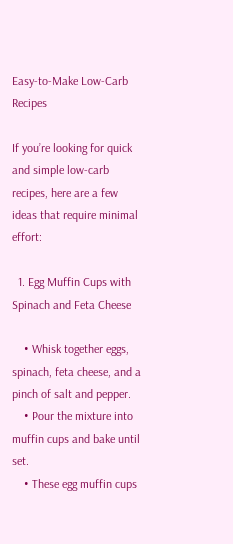Easy-to-Make Low-Carb Recipes

If you’re looking for quick and simple low-carb recipes, here are a few ideas that require minimal effort:

  1. Egg Muffin Cups with Spinach and Feta Cheese

    • Whisk together eggs, spinach, feta cheese, and a pinch of salt and pepper.
    • Pour the mixture into muffin cups and bake until set.
    • These egg muffin cups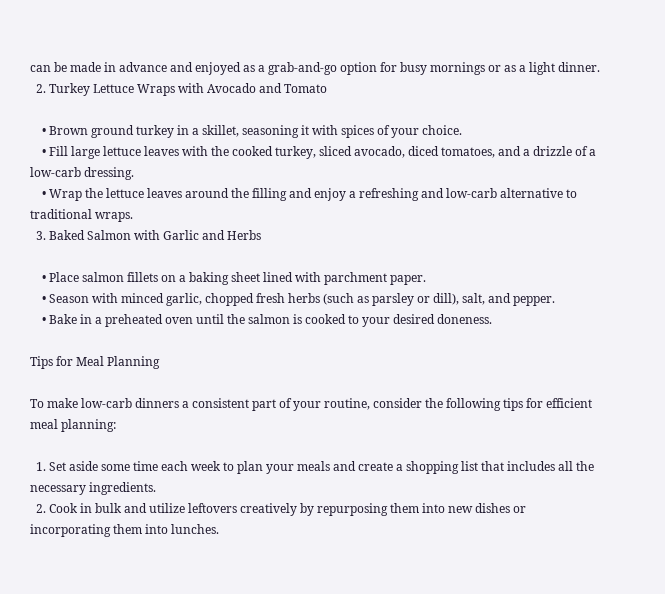can be made in advance and enjoyed as a grab-and-go option for busy mornings or as a light dinner.
  2. Turkey Lettuce Wraps with Avocado and Tomato

    • Brown ground turkey in a skillet, seasoning it with spices of your choice.
    • Fill large lettuce leaves with the cooked turkey, sliced avocado, diced tomatoes, and a drizzle of a low-carb dressing.
    • Wrap the lettuce leaves around the filling and enjoy a refreshing and low-carb alternative to traditional wraps.
  3. Baked Salmon with Garlic and Herbs

    • Place salmon fillets on a baking sheet lined with parchment paper.
    • Season with minced garlic, chopped fresh herbs (such as parsley or dill), salt, and pepper.
    • Bake in a preheated oven until the salmon is cooked to your desired doneness.

Tips for Meal Planning

To make low-carb dinners a consistent part of your routine, consider the following tips for efficient meal planning:

  1. Set aside some time each week to plan your meals and create a shopping list that includes all the necessary ingredients.
  2. Cook in bulk and utilize leftovers creatively by repurposing them into new dishes or incorporating them into lunches.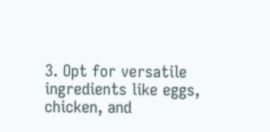3. Opt for versatile ingredients like eggs, chicken, and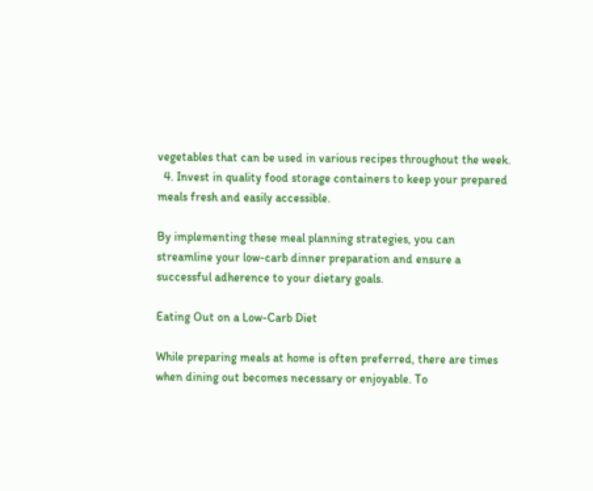vegetables that can be used in various recipes throughout the week.
  4. Invest in quality food storage containers to keep your prepared meals fresh and easily accessible.

By implementing these meal planning strategies, you can streamline your low-carb dinner preparation and ensure a successful adherence to your dietary goals.

Eating Out on a Low-Carb Diet

While preparing meals at home is often preferred, there are times when dining out becomes necessary or enjoyable. To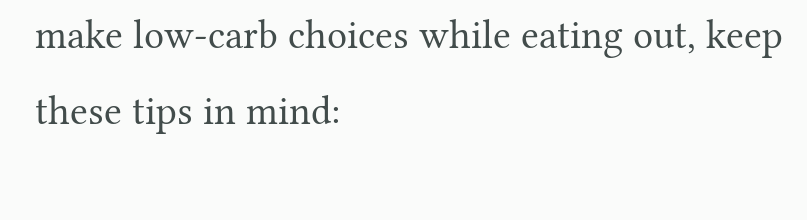make low-carb choices while eating out, keep these tips in mind: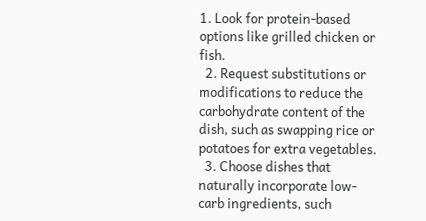1. Look for protein-based options like grilled chicken or fish.
  2. Request substitutions or modifications to reduce the carbohydrate content of the dish, such as swapping rice or potatoes for extra vegetables.
  3. Choose dishes that naturally incorporate low-carb ingredients, such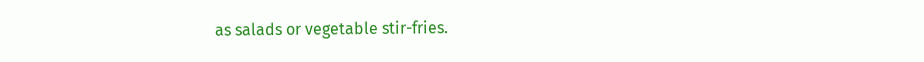as salads or vegetable stir-fries.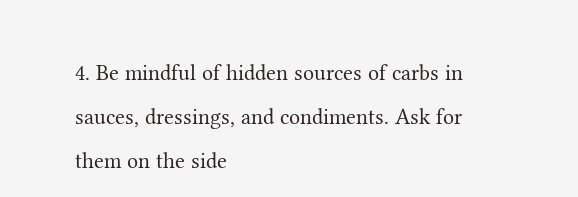4. Be mindful of hidden sources of carbs in sauces, dressings, and condiments. Ask for them on the side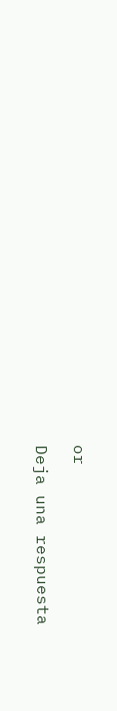or

Deja una respuesta